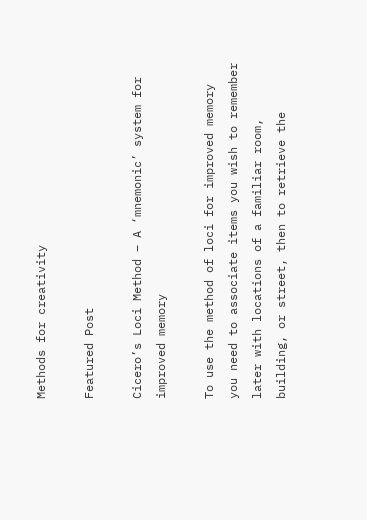Methods for creativity

Featured Post

Cicero’s Loci Method – A ‘mnemonic’ system for improved memory

To use the method of loci for improved memory you need to associate items you wish to remember later with locations of a familiar room, building, or street, then to retrieve the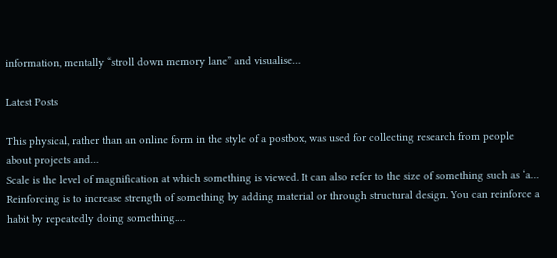information, mentally “stroll down memory lane” and visualise…

Latest Posts

This physical, rather than an online form in the style of a postbox, was used for collecting research from people about projects and…
Scale is the level of magnification at which something is viewed. It can also refer to the size of something such as ‘a…
Reinforcing is to increase strength of something by adding material or through structural design. You can reinforce a habit by repeatedly doing something.…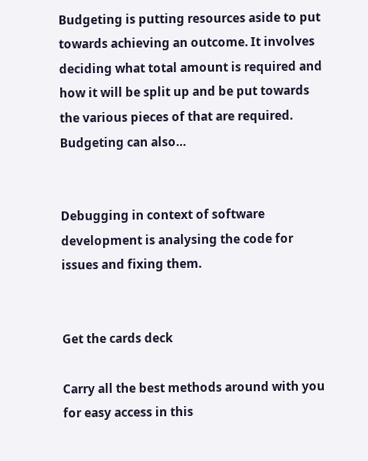Budgeting is putting resources aside to put towards achieving an outcome. It involves deciding what total amount is required and how it will be split up and be put towards the various pieces of that are required. Budgeting can also…


Debugging in context of software development is analysing the code for issues and fixing them.


Get the cards deck

Carry all the best methods around with you for easy access in this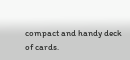compact and handy deck of cards.